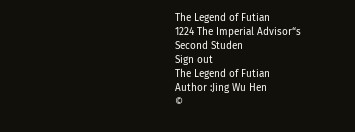The Legend of Futian
1224 The Imperial Advisor“s Second Studen
Sign out
The Legend of Futian
Author :Jing Wu Hen
©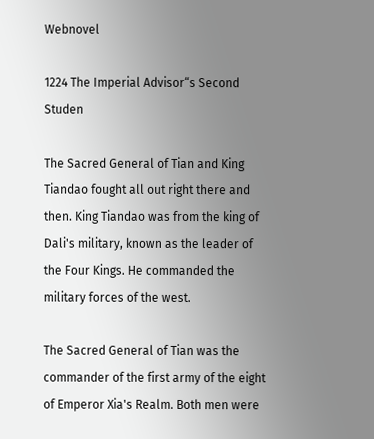Webnovel

1224 The Imperial Advisor“s Second Studen

The Sacred General of Tian and King Tiandao fought all out right there and then. King Tiandao was from the king of Dali's military, known as the leader of the Four Kings. He commanded the military forces of the west.

The Sacred General of Tian was the commander of the first army of the eight of Emperor Xia's Realm. Both men were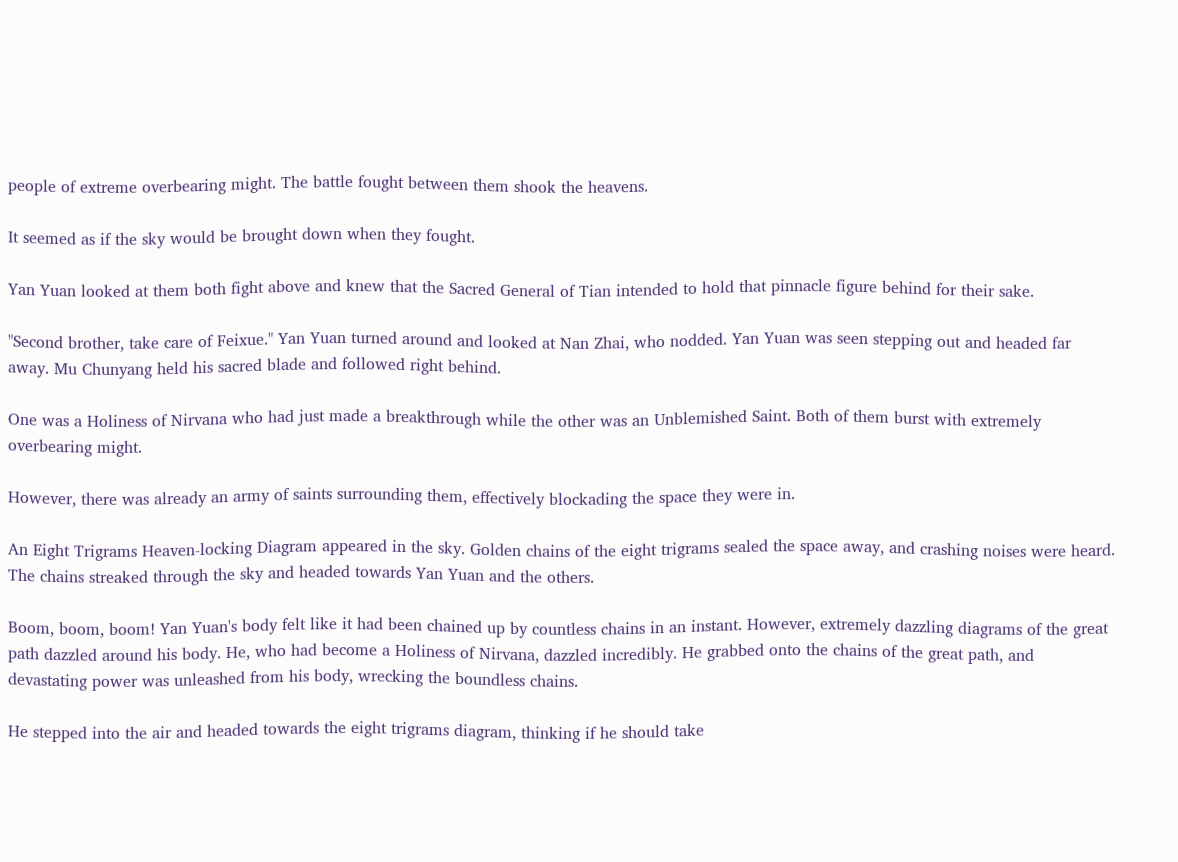people of extreme overbearing might. The battle fought between them shook the heavens.

It seemed as if the sky would be brought down when they fought.

Yan Yuan looked at them both fight above and knew that the Sacred General of Tian intended to hold that pinnacle figure behind for their sake.

"Second brother, take care of Feixue." Yan Yuan turned around and looked at Nan Zhai, who nodded. Yan Yuan was seen stepping out and headed far away. Mu Chunyang held his sacred blade and followed right behind.

One was a Holiness of Nirvana who had just made a breakthrough while the other was an Unblemished Saint. Both of them burst with extremely overbearing might.

However, there was already an army of saints surrounding them, effectively blockading the space they were in.

An Eight Trigrams Heaven-locking Diagram appeared in the sky. Golden chains of the eight trigrams sealed the space away, and crashing noises were heard. The chains streaked through the sky and headed towards Yan Yuan and the others.

Boom, boom, boom! Yan Yuan's body felt like it had been chained up by countless chains in an instant. However, extremely dazzling diagrams of the great path dazzled around his body. He, who had become a Holiness of Nirvana, dazzled incredibly. He grabbed onto the chains of the great path, and devastating power was unleashed from his body, wrecking the boundless chains.

He stepped into the air and headed towards the eight trigrams diagram, thinking if he should take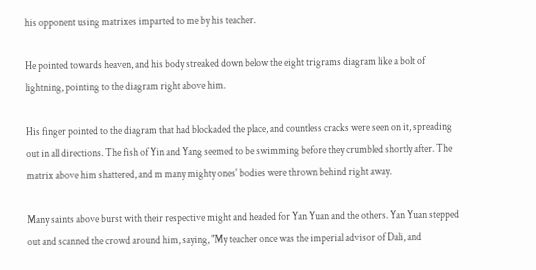his opponent using matrixes imparted to me by his teacher.

He pointed towards heaven, and his body streaked down below the eight trigrams diagram like a bolt of lightning, pointing to the diagram right above him.

His finger pointed to the diagram that had blockaded the place, and countless cracks were seen on it, spreading out in all directions. The fish of Yin and Yang seemed to be swimming before they crumbled shortly after. The matrix above him shattered, and m many mighty ones' bodies were thrown behind right away.

Many saints above burst with their respective might and headed for Yan Yuan and the others. Yan Yuan stepped out and scanned the crowd around him, saying, "My teacher once was the imperial advisor of Dali, and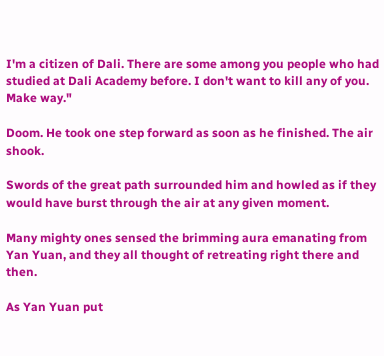I'm a citizen of Dali. There are some among you people who had studied at Dali Academy before. I don't want to kill any of you. Make way."

Doom. He took one step forward as soon as he finished. The air shook.

Swords of the great path surrounded him and howled as if they would have burst through the air at any given moment.

Many mighty ones sensed the brimming aura emanating from Yan Yuan, and they all thought of retreating right there and then.

As Yan Yuan put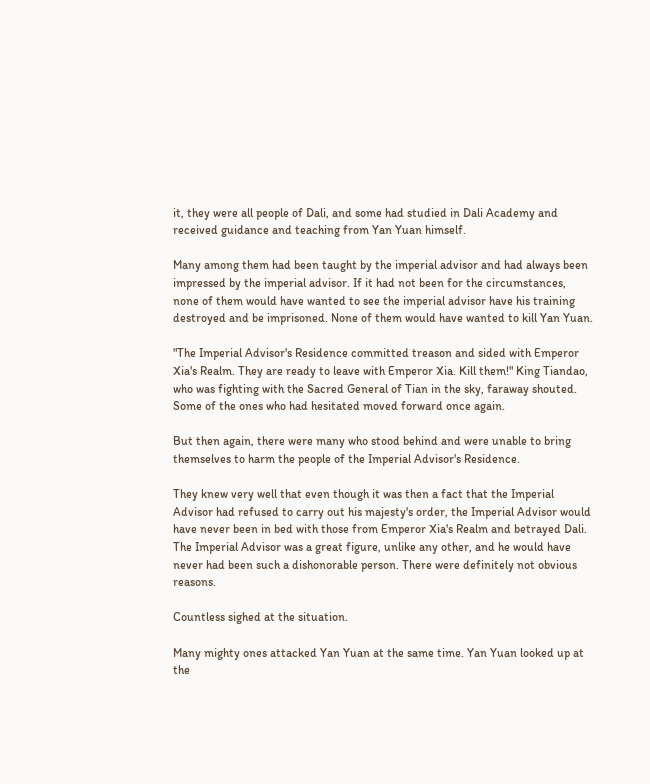it, they were all people of Dali, and some had studied in Dali Academy and received guidance and teaching from Yan Yuan himself.

Many among them had been taught by the imperial advisor and had always been impressed by the imperial advisor. If it had not been for the circumstances, none of them would have wanted to see the imperial advisor have his training destroyed and be imprisoned. None of them would have wanted to kill Yan Yuan.

"The Imperial Advisor's Residence committed treason and sided with Emperor Xia's Realm. They are ready to leave with Emperor Xia. Kill them!" King Tiandao, who was fighting with the Sacred General of Tian in the sky, faraway shouted. Some of the ones who had hesitated moved forward once again.

But then again, there were many who stood behind and were unable to bring themselves to harm the people of the Imperial Advisor's Residence.

They knew very well that even though it was then a fact that the Imperial Advisor had refused to carry out his majesty's order, the Imperial Advisor would have never been in bed with those from Emperor Xia's Realm and betrayed Dali. The Imperial Advisor was a great figure, unlike any other, and he would have never had been such a dishonorable person. There were definitely not obvious reasons.

Countless sighed at the situation.

Many mighty ones attacked Yan Yuan at the same time. Yan Yuan looked up at the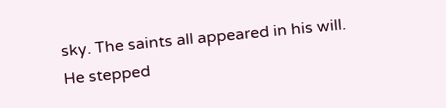sky. The saints all appeared in his will. He stepped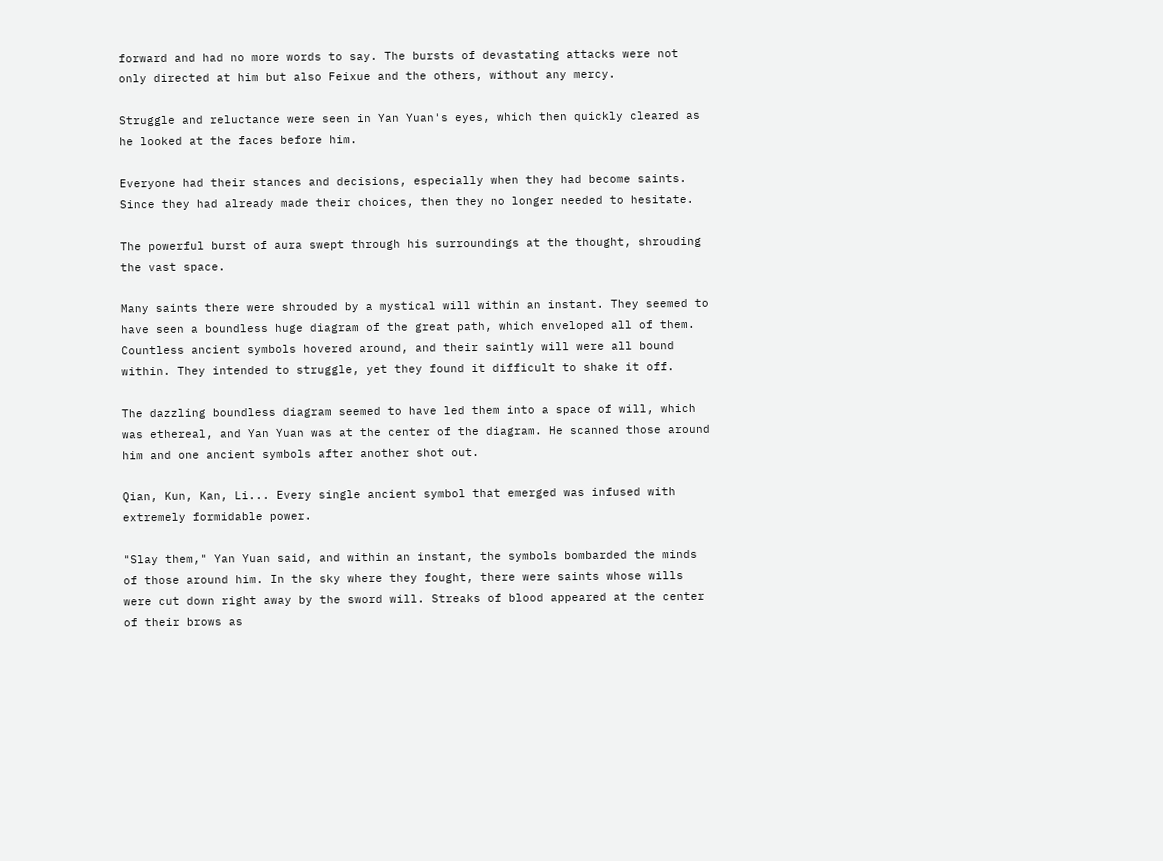forward and had no more words to say. The bursts of devastating attacks were not only directed at him but also Feixue and the others, without any mercy.

Struggle and reluctance were seen in Yan Yuan's eyes, which then quickly cleared as he looked at the faces before him.

Everyone had their stances and decisions, especially when they had become saints. Since they had already made their choices, then they no longer needed to hesitate.

The powerful burst of aura swept through his surroundings at the thought, shrouding the vast space.

Many saints there were shrouded by a mystical will within an instant. They seemed to have seen a boundless huge diagram of the great path, which enveloped all of them. Countless ancient symbols hovered around, and their saintly will were all bound within. They intended to struggle, yet they found it difficult to shake it off.

The dazzling boundless diagram seemed to have led them into a space of will, which was ethereal, and Yan Yuan was at the center of the diagram. He scanned those around him and one ancient symbols after another shot out.

Qian, Kun, Kan, Li... Every single ancient symbol that emerged was infused with extremely formidable power.

"Slay them," Yan Yuan said, and within an instant, the symbols bombarded the minds of those around him. In the sky where they fought, there were saints whose wills were cut down right away by the sword will. Streaks of blood appeared at the center of their brows as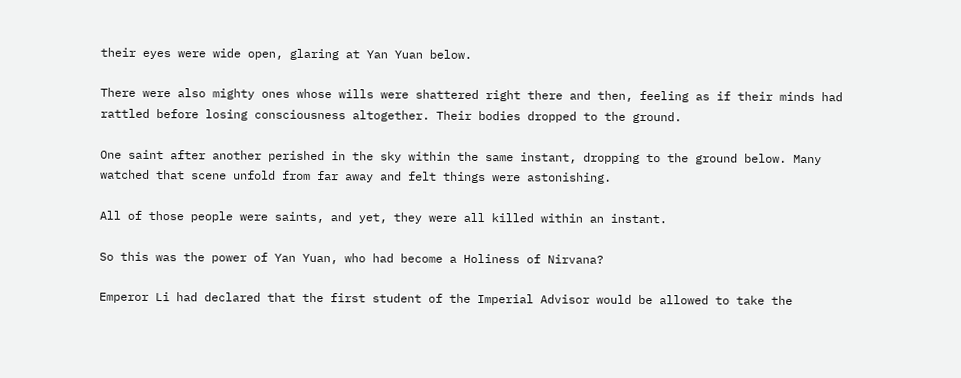their eyes were wide open, glaring at Yan Yuan below.

There were also mighty ones whose wills were shattered right there and then, feeling as if their minds had rattled before losing consciousness altogether. Their bodies dropped to the ground.

One saint after another perished in the sky within the same instant, dropping to the ground below. Many watched that scene unfold from far away and felt things were astonishing.

All of those people were saints, and yet, they were all killed within an instant.

So this was the power of Yan Yuan, who had become a Holiness of Nirvana?

Emperor Li had declared that the first student of the Imperial Advisor would be allowed to take the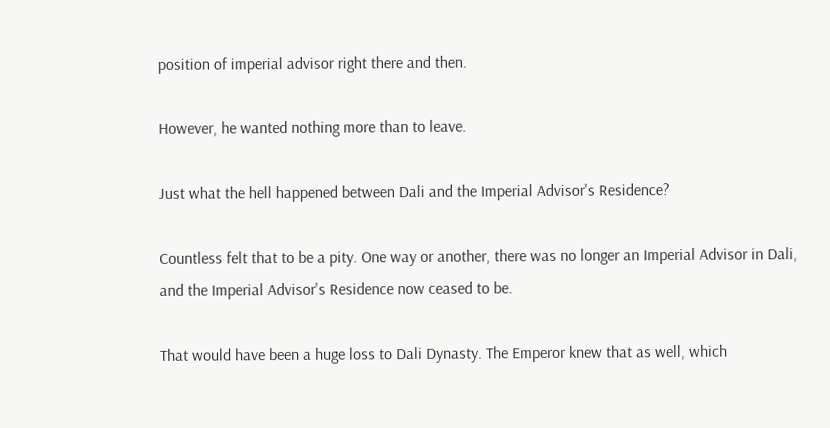position of imperial advisor right there and then.

However, he wanted nothing more than to leave.

Just what the hell happened between Dali and the Imperial Advisor's Residence?

Countless felt that to be a pity. One way or another, there was no longer an Imperial Advisor in Dali, and the Imperial Advisor's Residence now ceased to be.

That would have been a huge loss to Dali Dynasty. The Emperor knew that as well, which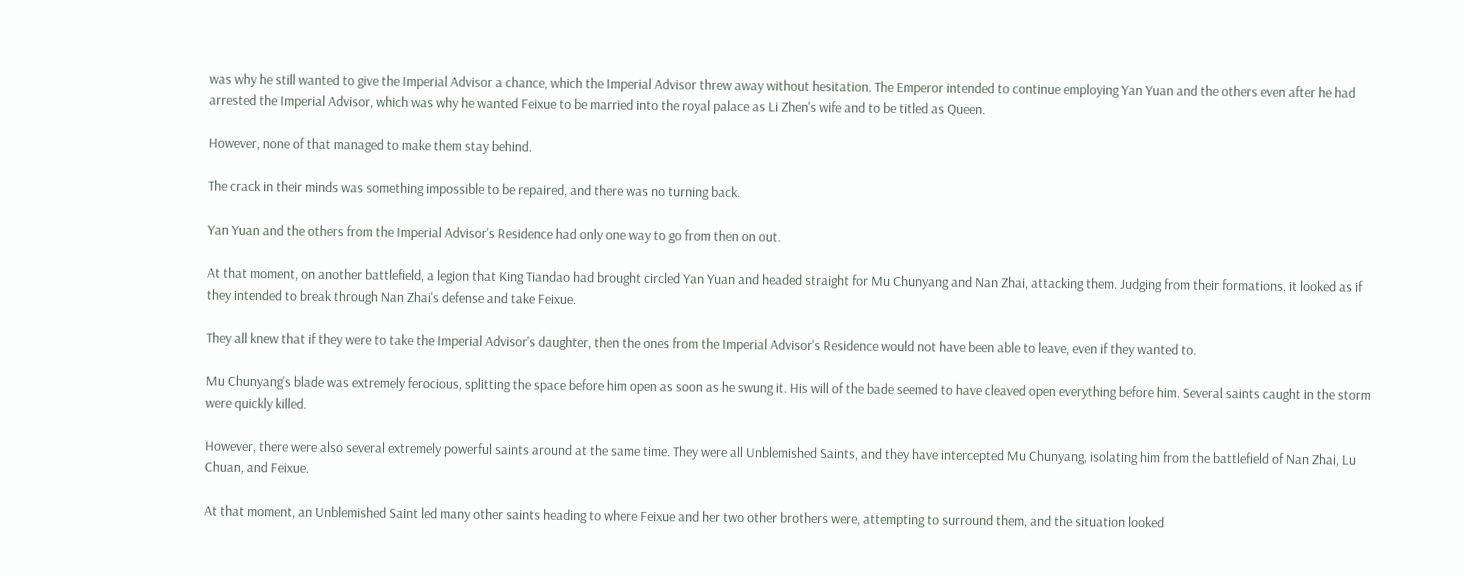was why he still wanted to give the Imperial Advisor a chance, which the Imperial Advisor threw away without hesitation. The Emperor intended to continue employing Yan Yuan and the others even after he had arrested the Imperial Advisor, which was why he wanted Feixue to be married into the royal palace as Li Zhen's wife and to be titled as Queen.

However, none of that managed to make them stay behind.

The crack in their minds was something impossible to be repaired, and there was no turning back.

Yan Yuan and the others from the Imperial Advisor's Residence had only one way to go from then on out.

At that moment, on another battlefield, a legion that King Tiandao had brought circled Yan Yuan and headed straight for Mu Chunyang and Nan Zhai, attacking them. Judging from their formations, it looked as if they intended to break through Nan Zhai's defense and take Feixue.

They all knew that if they were to take the Imperial Advisor's daughter, then the ones from the Imperial Advisor's Residence would not have been able to leave, even if they wanted to.

Mu Chunyang's blade was extremely ferocious, splitting the space before him open as soon as he swung it. His will of the bade seemed to have cleaved open everything before him. Several saints caught in the storm were quickly killed.

However, there were also several extremely powerful saints around at the same time. They were all Unblemished Saints, and they have intercepted Mu Chunyang, isolating him from the battlefield of Nan Zhai, Lu Chuan, and Feixue.

At that moment, an Unblemished Saint led many other saints heading to where Feixue and her two other brothers were, attempting to surround them, and the situation looked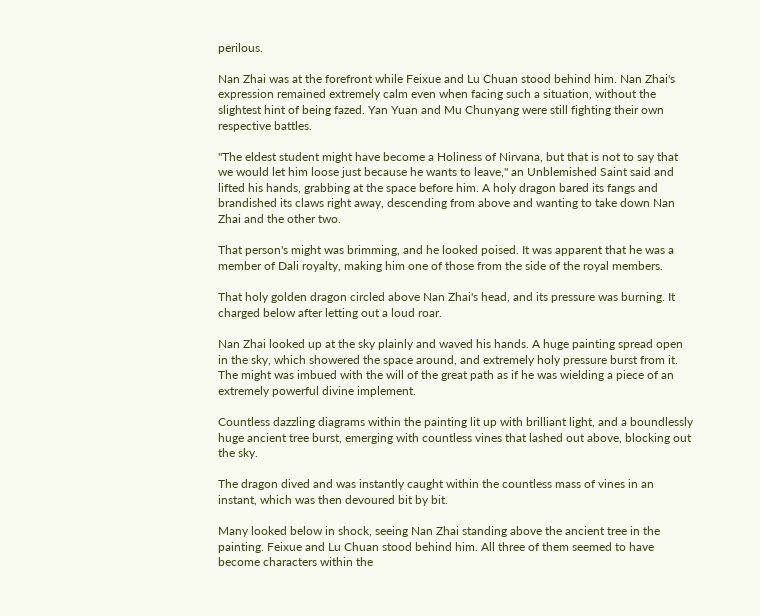perilous.

Nan Zhai was at the forefront while Feixue and Lu Chuan stood behind him. Nan Zhai's expression remained extremely calm even when facing such a situation, without the slightest hint of being fazed. Yan Yuan and Mu Chunyang were still fighting their own respective battles.

"The eldest student might have become a Holiness of Nirvana, but that is not to say that we would let him loose just because he wants to leave," an Unblemished Saint said and lifted his hands, grabbing at the space before him. A holy dragon bared its fangs and brandished its claws right away, descending from above and wanting to take down Nan Zhai and the other two.

That person's might was brimming, and he looked poised. It was apparent that he was a member of Dali royalty, making him one of those from the side of the royal members.

That holy golden dragon circled above Nan Zhai's head, and its pressure was burning. It charged below after letting out a loud roar.

Nan Zhai looked up at the sky plainly and waved his hands. A huge painting spread open in the sky, which showered the space around, and extremely holy pressure burst from it. The might was imbued with the will of the great path as if he was wielding a piece of an extremely powerful divine implement.

Countless dazzling diagrams within the painting lit up with brilliant light, and a boundlessly huge ancient tree burst, emerging with countless vines that lashed out above, blocking out the sky.

The dragon dived and was instantly caught within the countless mass of vines in an instant, which was then devoured bit by bit.

Many looked below in shock, seeing Nan Zhai standing above the ancient tree in the painting. Feixue and Lu Chuan stood behind him. All three of them seemed to have become characters within the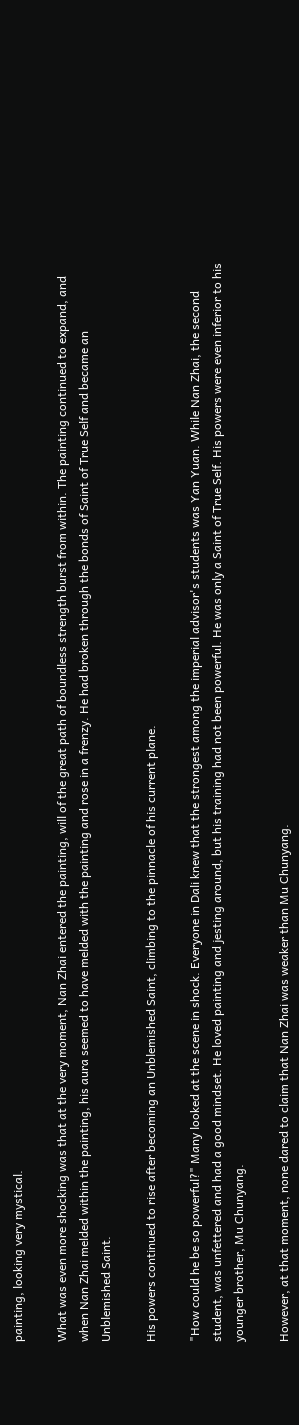painting, looking very mystical.

What was even more shocking was that at the very moment, Nan Zhai entered the painting, will of the great path of boundless strength burst from within. The painting continued to expand, and when Nan Zhai melded within the painting, his aura seemed to have melded with the painting and rose in a frenzy. He had broken through the bonds of Saint of True Self and became an Unblemished Saint.

His powers continued to rise after becoming an Unblemished Saint, climbing to the pinnacle of his current plane.

"How could he be so powerful?" Many looked at the scene in shock. Everyone in Dali knew that the strongest among the imperial advisor's students was Yan Yuan. While Nan Zhai, the second student, was unfettered and had a good mindset. He loved painting and jesting around, but his training had not been powerful. He was only a Saint of True Self. His powers were even inferior to his younger brother, Mu Chunyang.

However, at that moment, none dared to claim that Nan Zhai was weaker than Mu Chunyang.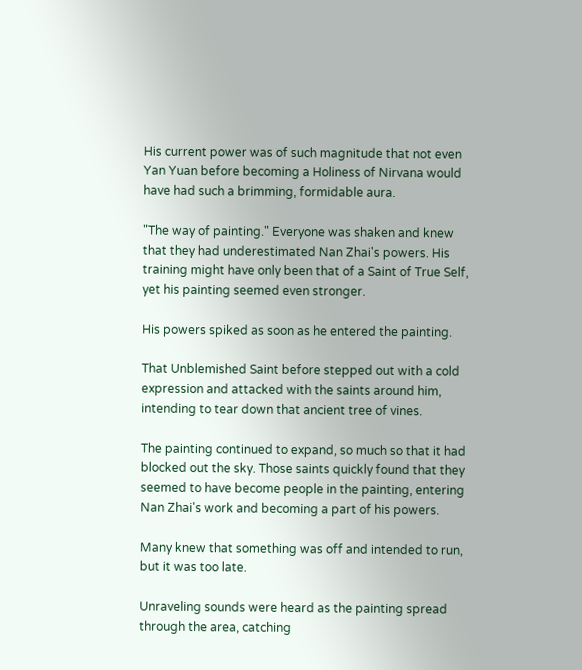His current power was of such magnitude that not even Yan Yuan before becoming a Holiness of Nirvana would have had such a brimming, formidable aura.

"The way of painting." Everyone was shaken and knew that they had underestimated Nan Zhai's powers. His training might have only been that of a Saint of True Self, yet his painting seemed even stronger.

His powers spiked as soon as he entered the painting.

That Unblemished Saint before stepped out with a cold expression and attacked with the saints around him, intending to tear down that ancient tree of vines.

The painting continued to expand, so much so that it had blocked out the sky. Those saints quickly found that they seemed to have become people in the painting, entering Nan Zhai's work and becoming a part of his powers.

Many knew that something was off and intended to run, but it was too late.

Unraveling sounds were heard as the painting spread through the area, catching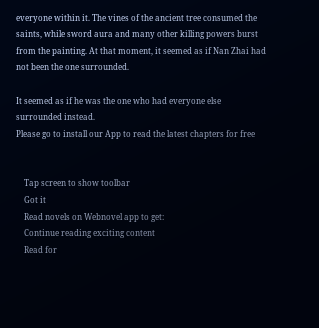everyone within it. The vines of the ancient tree consumed the saints, while sword aura and many other killing powers burst from the painting. At that moment, it seemed as if Nan Zhai had not been the one surrounded.

It seemed as if he was the one who had everyone else surrounded instead.
Please go to install our App to read the latest chapters for free


    Tap screen to show toolbar
    Got it
    Read novels on Webnovel app to get:
    Continue reading exciting content
    Read for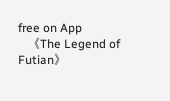free on App
    《The Legend of Futian》